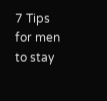7 Tips for men to stay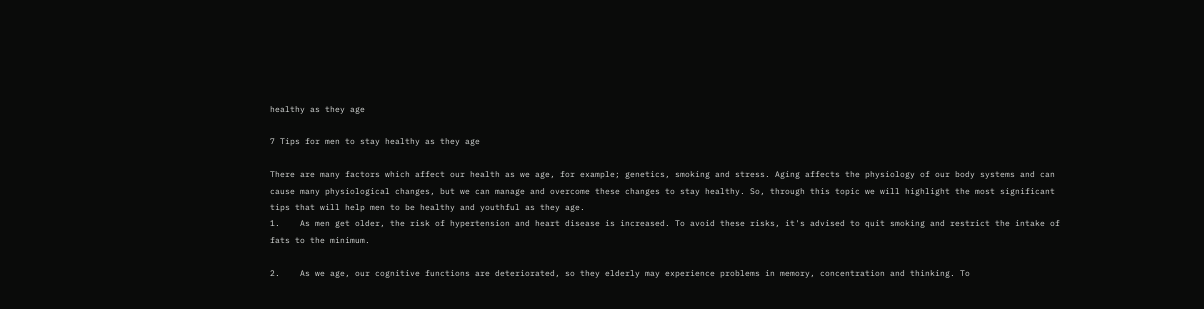healthy as they age

7 Tips for men to stay healthy as they age

There are many factors which affect our health as we age, for example; genetics, smoking and stress. Aging affects the physiology of our body systems and can cause many physiological changes, but we can manage and overcome these changes to stay healthy. So, through this topic we will highlight the most significant tips that will help men to be healthy and youthful as they age.
1.    As men get older, the risk of hypertension and heart disease is increased. To avoid these risks, it's advised to quit smoking and restrict the intake of fats to the minimum.

2.    As we age, our cognitive functions are deteriorated, so they elderly may experience problems in memory, concentration and thinking. To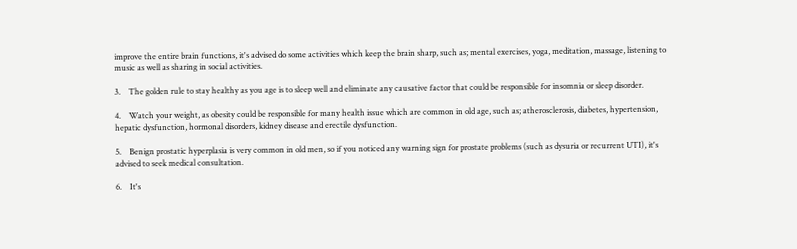improve the entire brain functions, it's advised do some activities which keep the brain sharp, such as; mental exercises, yoga, meditation, massage, listening to music as well as sharing in social activities.

3.    The golden rule to stay healthy as you age is to sleep well and eliminate any causative factor that could be responsible for insomnia or sleep disorder.

4.    Watch your weight, as obesity could be responsible for many health issue which are common in old age, such as; atherosclerosis, diabetes, hypertension, hepatic dysfunction, hormonal disorders, kidney disease and erectile dysfunction.

5.    Benign prostatic hyperplasia is very common in old men, so if you noticed any warning sign for prostate problems (such as dysuria or recurrent UTI), it's advised to seek medical consultation.

6.    It's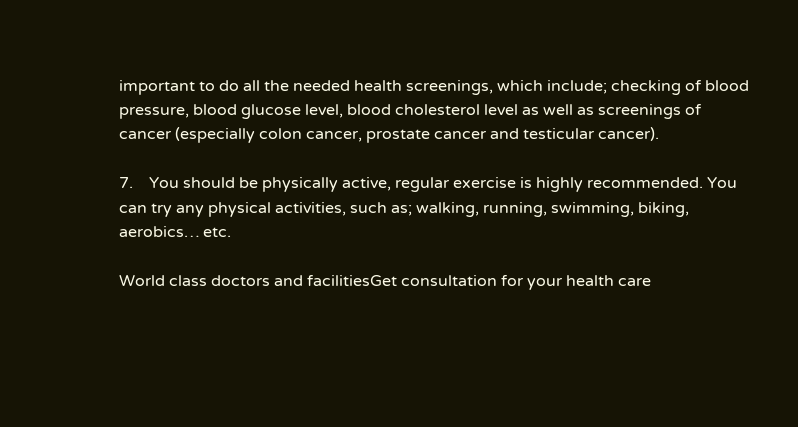important to do all the needed health screenings, which include; checking of blood pressure, blood glucose level, blood cholesterol level as well as screenings of cancer (especially colon cancer, prostate cancer and testicular cancer).

7.    You should be physically active, regular exercise is highly recommended. You can try any physical activities, such as; walking, running, swimming, biking, aerobics… etc.

World class doctors and facilitiesGet consultation for your health care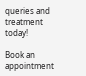queries and treatment today!

Book an appointment